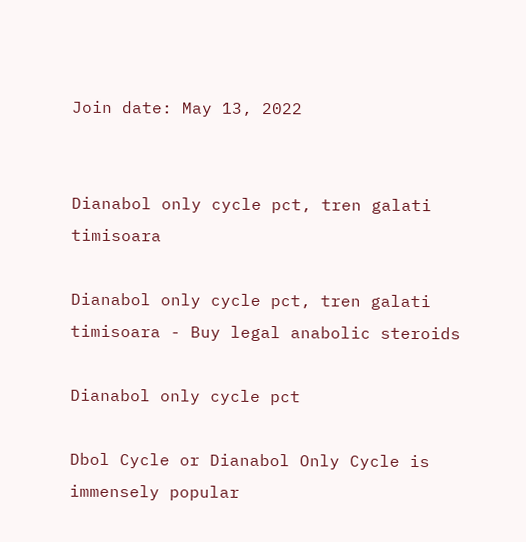Join date: May 13, 2022


Dianabol only cycle pct, tren galati timisoara

Dianabol only cycle pct, tren galati timisoara - Buy legal anabolic steroids

Dianabol only cycle pct

Dbol Cycle or Dianabol Only Cycle is immensely popular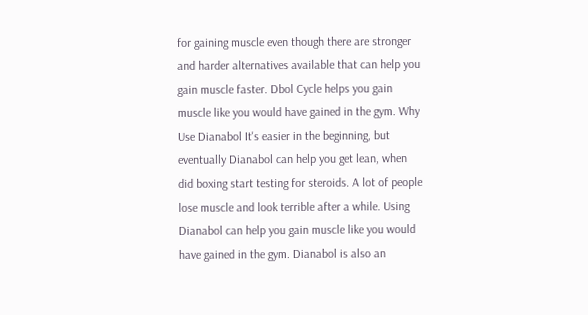for gaining muscle even though there are stronger and harder alternatives available that can help you gain muscle faster. Dbol Cycle helps you gain muscle like you would have gained in the gym. Why Use Dianabol It's easier in the beginning, but eventually Dianabol can help you get lean, when did boxing start testing for steroids. A lot of people lose muscle and look terrible after a while. Using Dianabol can help you gain muscle like you would have gained in the gym. Dianabol is also an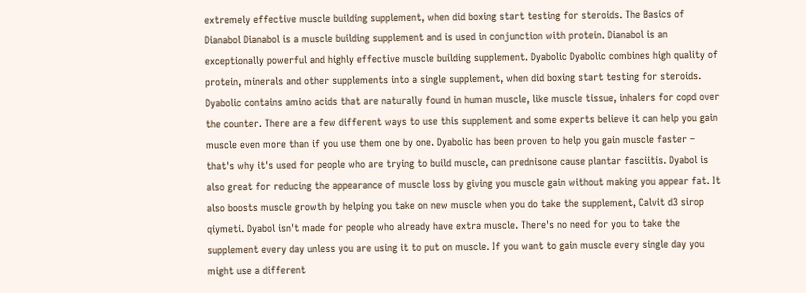extremely effective muscle building supplement, when did boxing start testing for steroids. The Basics of Dianabol Dianabol is a muscle building supplement and is used in conjunction with protein. Dianabol is an exceptionally powerful and highly effective muscle building supplement. Dyabolic Dyabolic combines high quality of protein, minerals and other supplements into a single supplement, when did boxing start testing for steroids. Dyabolic contains amino acids that are naturally found in human muscle, like muscle tissue, inhalers for copd over the counter. There are a few different ways to use this supplement and some experts believe it can help you gain muscle even more than if you use them one by one. Dyabolic has been proven to help you gain muscle faster – that's why it's used for people who are trying to build muscle, can prednisone cause plantar fasciitis. Dyabol is also great for reducing the appearance of muscle loss by giving you muscle gain without making you appear fat. It also boosts muscle growth by helping you take on new muscle when you do take the supplement, Calvit d3 sirop qiymeti. Dyabol isn't made for people who already have extra muscle. There's no need for you to take the supplement every day unless you are using it to put on muscle. If you want to gain muscle every single day you might use a different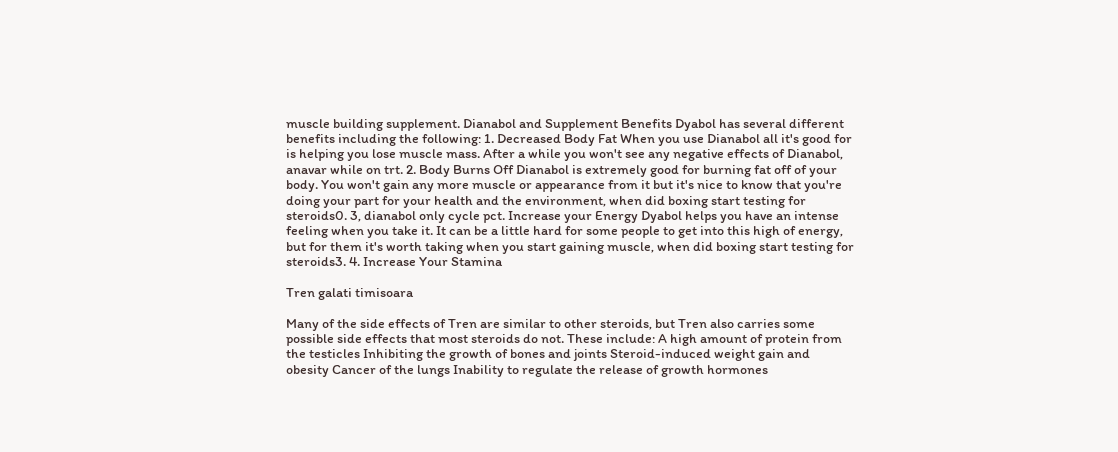muscle building supplement. Dianabol and Supplement Benefits Dyabol has several different benefits including the following: 1. Decreased Body Fat When you use Dianabol all it's good for is helping you lose muscle mass. After a while you won't see any negative effects of Dianabol, anavar while on trt. 2. Body Burns Off Dianabol is extremely good for burning fat off of your body. You won't gain any more muscle or appearance from it but it's nice to know that you're doing your part for your health and the environment, when did boxing start testing for steroids0. 3, dianabol only cycle pct. Increase your Energy Dyabol helps you have an intense feeling when you take it. It can be a little hard for some people to get into this high of energy, but for them it's worth taking when you start gaining muscle, when did boxing start testing for steroids3. 4. Increase Your Stamina

Tren galati timisoara

Many of the side effects of Tren are similar to other steroids, but Tren also carries some possible side effects that most steroids do not. These include: A high amount of protein from the testicles Inhibiting the growth of bones and joints Steroid-induced weight gain and obesity Cancer of the lungs Inability to regulate the release of growth hormones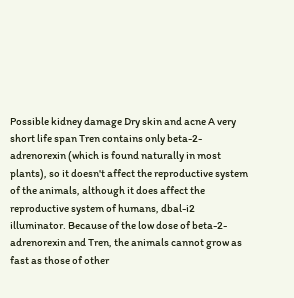Possible kidney damage Dry skin and acne A very short life span Tren contains only beta-2-adrenorexin (which is found naturally in most plants), so it doesn't affect the reproductive system of the animals, although it does affect the reproductive system of humans, dbal-i2 illuminator. Because of the low dose of beta-2-adrenorexin and Tren, the animals cannot grow as fast as those of other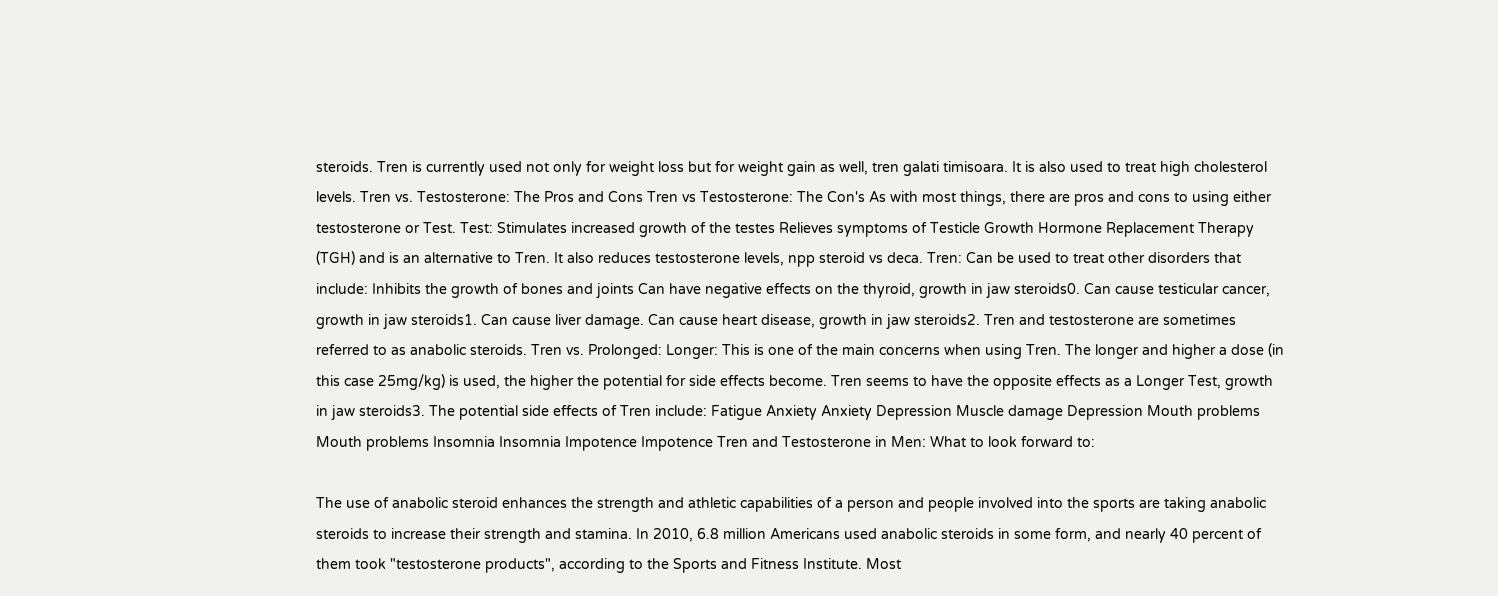steroids. Tren is currently used not only for weight loss but for weight gain as well, tren galati timisoara. It is also used to treat high cholesterol levels. Tren vs. Testosterone: The Pros and Cons Tren vs Testosterone: The Con's As with most things, there are pros and cons to using either testosterone or Test. Test: Stimulates increased growth of the testes Relieves symptoms of Testicle Growth Hormone Replacement Therapy (TGH) and is an alternative to Tren. It also reduces testosterone levels, npp steroid vs deca. Tren: Can be used to treat other disorders that include: Inhibits the growth of bones and joints Can have negative effects on the thyroid, growth in jaw steroids0. Can cause testicular cancer, growth in jaw steroids1. Can cause liver damage. Can cause heart disease, growth in jaw steroids2. Tren and testosterone are sometimes referred to as anabolic steroids. Tren vs. Prolonged: Longer: This is one of the main concerns when using Tren. The longer and higher a dose (in this case 25mg/kg) is used, the higher the potential for side effects become. Tren seems to have the opposite effects as a Longer Test, growth in jaw steroids3. The potential side effects of Tren include: Fatigue Anxiety Anxiety Depression Muscle damage Depression Mouth problems Mouth problems Insomnia Insomnia Impotence Impotence Tren and Testosterone in Men: What to look forward to:

The use of anabolic steroid enhances the strength and athletic capabilities of a person and people involved into the sports are taking anabolic steroids to increase their strength and stamina. In 2010, 6.8 million Americans used anabolic steroids in some form, and nearly 40 percent of them took "testosterone products", according to the Sports and Fitness Institute. Most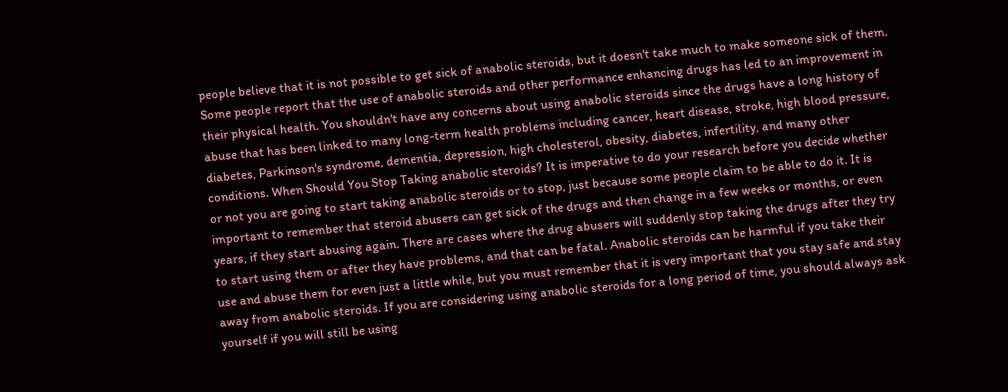people believe that it is not possible to get sick of anabolic steroids, but it doesn't take much to make someone sick of them. Some people report that the use of anabolic steroids and other performance enhancing drugs has led to an improvement in their physical health. You shouldn't have any concerns about using anabolic steroids since the drugs have a long history of abuse that has been linked to many long-term health problems including cancer, heart disease, stroke, high blood pressure, diabetes, Parkinson's syndrome, dementia, depression, high cholesterol, obesity, diabetes, infertility, and many other conditions. When Should You Stop Taking anabolic steroids? It is imperative to do your research before you decide whether or not you are going to start taking anabolic steroids or to stop, just because some people claim to be able to do it. It is important to remember that steroid abusers can get sick of the drugs and then change in a few weeks or months, or even years, if they start abusing again. There are cases where the drug abusers will suddenly stop taking the drugs after they try to start using them or after they have problems, and that can be fatal. Anabolic steroids can be harmful if you take their use and abuse them for even just a little while, but you must remember that it is very important that you stay safe and stay away from anabolic steroids. If you are considering using anabolic steroids for a long period of time, you should always ask yourself if you will still be using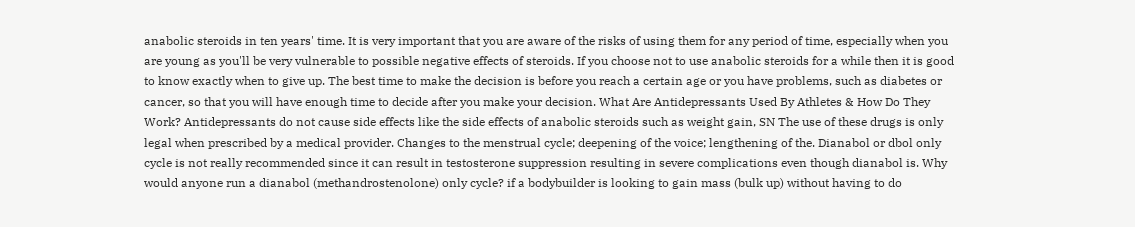anabolic steroids in ten years' time. It is very important that you are aware of the risks of using them for any period of time, especially when you are young as you'll be very vulnerable to possible negative effects of steroids. If you choose not to use anabolic steroids for a while then it is good to know exactly when to give up. The best time to make the decision is before you reach a certain age or you have problems, such as diabetes or cancer, so that you will have enough time to decide after you make your decision. What Are Antidepressants Used By Athletes & How Do They Work? Antidepressants do not cause side effects like the side effects of anabolic steroids such as weight gain, SN The use of these drugs is only legal when prescribed by a medical provider. Changes to the menstrual cycle; deepening of the voice; lengthening of the. Dianabol or dbol only cycle is not really recommended since it can result in testosterone suppression resulting in severe complications even though dianabol is. Why would anyone run a dianabol (methandrostenolone) only cycle? if a bodybuilder is looking to gain mass (bulk up) without having to do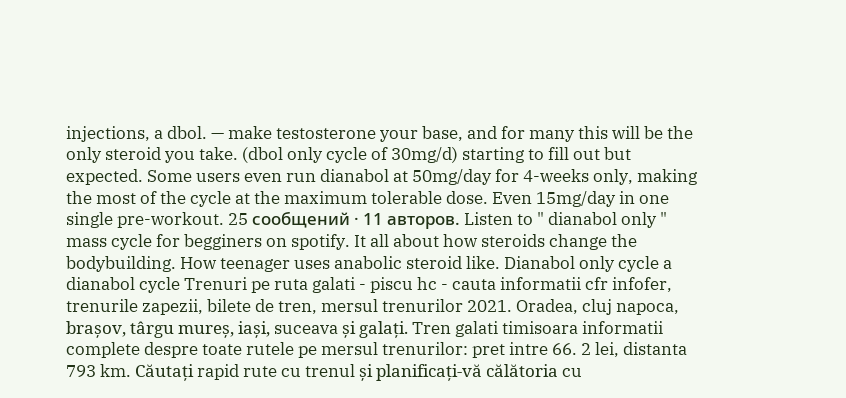injections, a dbol. — make testosterone your base, and for many this will be the only steroid you take. (dbol only cycle of 30mg/d) starting to fill out but expected. Some users even run dianabol at 50mg/day for 4-weeks only, making the most of the cycle at the maximum tolerable dose. Even 15mg/day in one single pre-workout. 25 сообщений · 11 авторов. Listen to " dianabol only " mass cycle for begginers on spotify. It all about how steroids change the bodybuilding. How teenager uses anabolic steroid like. Dianabol only cycle a dianabol cycle Trenuri pe ruta galati - piscu hc - cauta informatii cfr infofer, trenurile zapezii, bilete de tren, mersul trenurilor 2021. Oradea, cluj napoca, brașov, târgu mureș, iași, suceava și galați. Tren galati timisoara informatii complete despre toate rutele pe mersul trenurilor: pret intre 66. 2 lei, distanta 793 km. Căutați rapid rute cu trenul și planificați-vă călătoria cu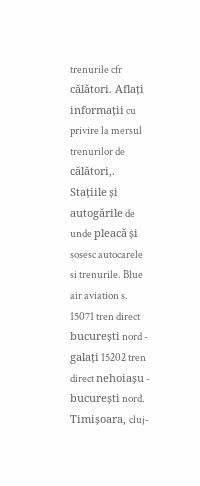trenurile cfr călători. Aflați informații cu privire la mersul trenurilor de călători,. Stațiile și autogările de unde pleacă și sosesc autocarele si trenurile. Blue air aviation s. 15071 tren direct bucurești nord - galați 15202 tren direct nehoiașu - bucurești nord. Timișoara, cluj-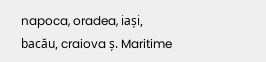napoca, oradea, iași, bacău, craiova ș. Maritime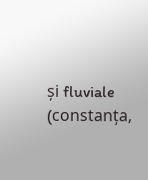și fluviale (constanța,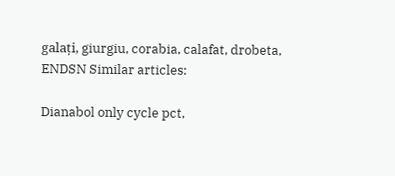galați, giurgiu, corabia, calafat, drobeta, ENDSN Similar articles:

Dianabol only cycle pct,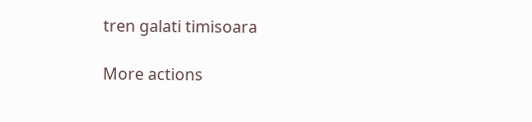tren galati timisoara

More actions